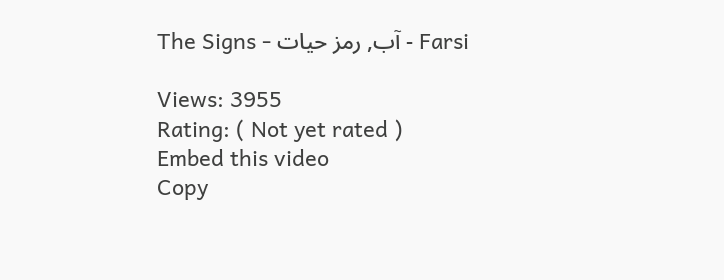The Signs - آب, رمز حیات - Farsi

Views: 3955
Rating: ( Not yet rated )
Embed this video
Copy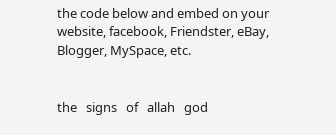the code below and embed on your website, facebook, Friendster, eBay, Blogger, MySpace, etc.


the   signs   of   allah   god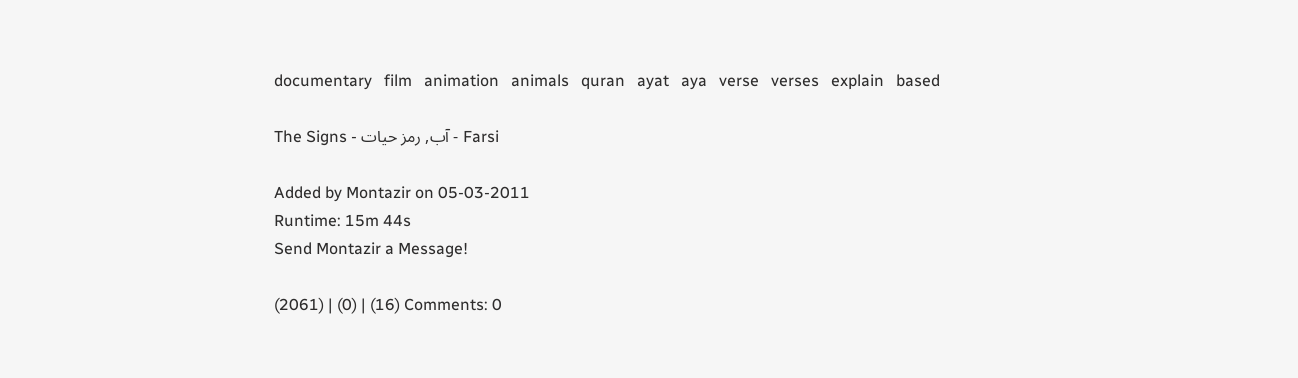documentary   film   animation   animals   quran   ayat   aya   verse   verses   explain   based

The Signs - آب, رمز حیات - Farsi

Added by Montazir on 05-03-2011
Runtime: 15m 44s
Send Montazir a Message!

(2061) | (0) | (16) Comments: 0